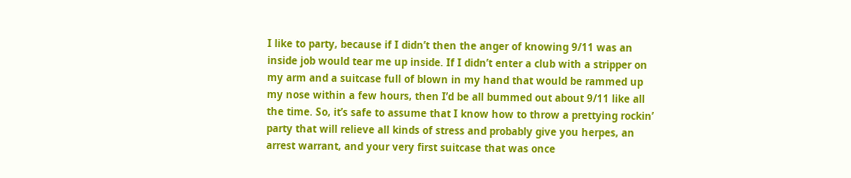I like to party, because if I didn’t then the anger of knowing 9/11 was an inside job would tear me up inside. If I didn’t enter a club with a stripper on my arm and a suitcase full of blown in my hand that would be rammed up my nose within a few hours, then I’d be all bummed out about 9/11 like all the time. So, it’s safe to assume that I know how to throw a prettying rockin’ party that will relieve all kinds of stress and probably give you herpes, an arrest warrant, and your very first suitcase that was once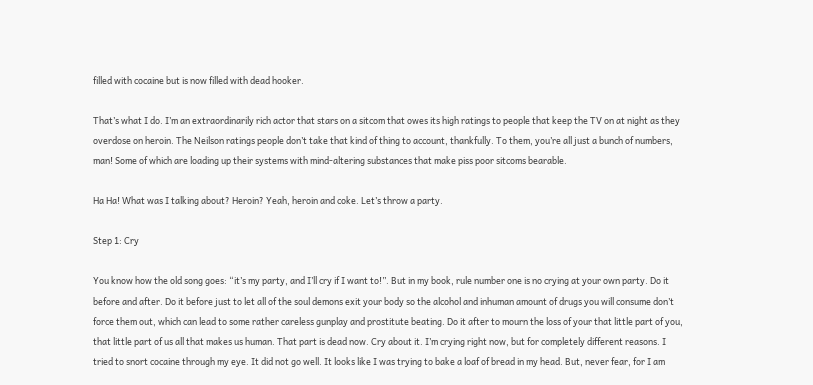filled with cocaine but is now filled with dead hooker.

That’s what I do. I’m an extraordinarily rich actor that stars on a sitcom that owes its high ratings to people that keep the TV on at night as they overdose on heroin. The Neilson ratings people don’t take that kind of thing to account, thankfully. To them, you’re all just a bunch of numbers, man! Some of which are loading up their systems with mind-altering substances that make piss poor sitcoms bearable.

Ha Ha! What was I talking about? Heroin? Yeah, heroin and coke. Let’s throw a party.

Step 1: Cry

You know how the old song goes: “it’s my party, and I’ll cry if I want to!”. But in my book, rule number one is no crying at your own party. Do it before and after. Do it before just to let all of the soul demons exit your body so the alcohol and inhuman amount of drugs you will consume don’t force them out, which can lead to some rather careless gunplay and prostitute beating. Do it after to mourn the loss of your that little part of you, that little part of us all that makes us human. That part is dead now. Cry about it. I’m crying right now, but for completely different reasons. I tried to snort cocaine through my eye. It did not go well. It looks like I was trying to bake a loaf of bread in my head. But, never fear, for I am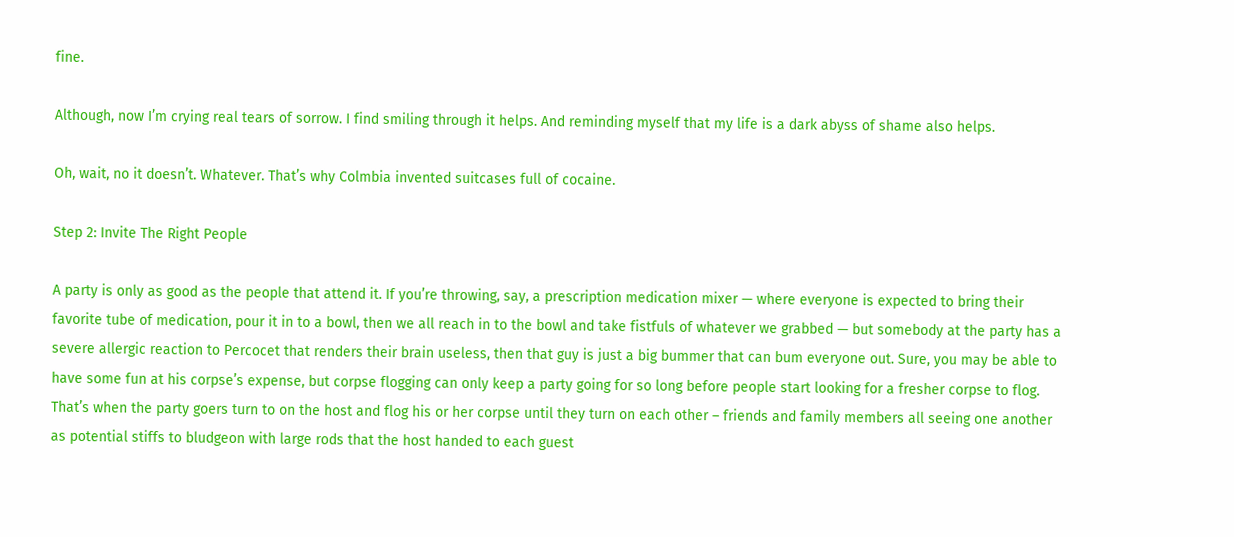fine.

Although, now I’m crying real tears of sorrow. I find smiling through it helps. And reminding myself that my life is a dark abyss of shame also helps.

Oh, wait, no it doesn’t. Whatever. That’s why Colmbia invented suitcases full of cocaine.

Step 2: Invite The Right People

A party is only as good as the people that attend it. If you’re throwing, say, a prescription medication mixer — where everyone is expected to bring their favorite tube of medication, pour it in to a bowl, then we all reach in to the bowl and take fistfuls of whatever we grabbed — but somebody at the party has a severe allergic reaction to Percocet that renders their brain useless, then that guy is just a big bummer that can bum everyone out. Sure, you may be able to have some fun at his corpse’s expense, but corpse flogging can only keep a party going for so long before people start looking for a fresher corpse to flog. That’s when the party goers turn to on the host and flog his or her corpse until they turn on each other – friends and family members all seeing one another as potential stiffs to bludgeon with large rods that the host handed to each guest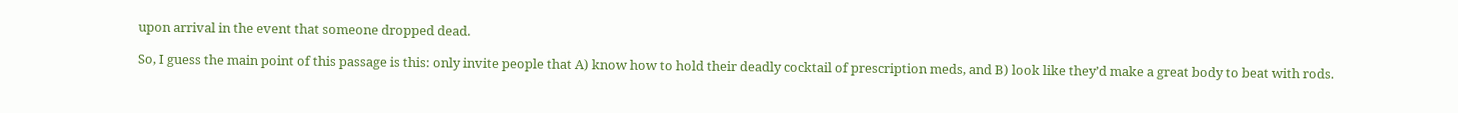upon arrival in the event that someone dropped dead.

So, I guess the main point of this passage is this: only invite people that A) know how to hold their deadly cocktail of prescription meds, and B) look like they’d make a great body to beat with rods.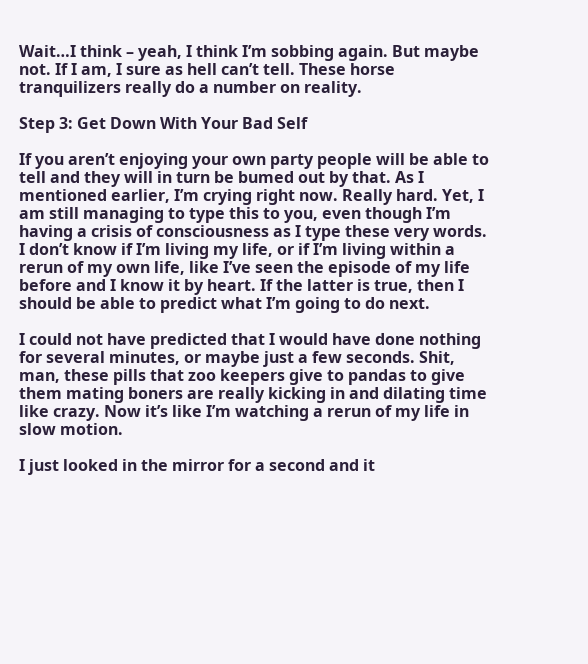Wait…I think – yeah, I think I’m sobbing again. But maybe not. If I am, I sure as hell can’t tell. These horse tranquilizers really do a number on reality.

Step 3: Get Down With Your Bad Self

If you aren’t enjoying your own party people will be able to tell and they will in turn be bumed out by that. As I mentioned earlier, I’m crying right now. Really hard. Yet, I am still managing to type this to you, even though I’m having a crisis of consciousness as I type these very words. I don’t know if I’m living my life, or if I’m living within a rerun of my own life, like I’ve seen the episode of my life before and I know it by heart. If the latter is true, then I should be able to predict what I’m going to do next.

I could not have predicted that I would have done nothing for several minutes, or maybe just a few seconds. Shit, man, these pills that zoo keepers give to pandas to give them mating boners are really kicking in and dilating time like crazy. Now it’s like I’m watching a rerun of my life in slow motion.

I just looked in the mirror for a second and it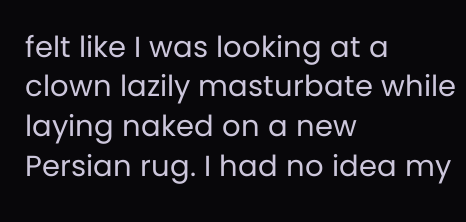felt like I was looking at a clown lazily masturbate while laying naked on a new Persian rug. I had no idea my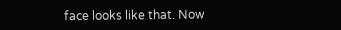face looks like that. Now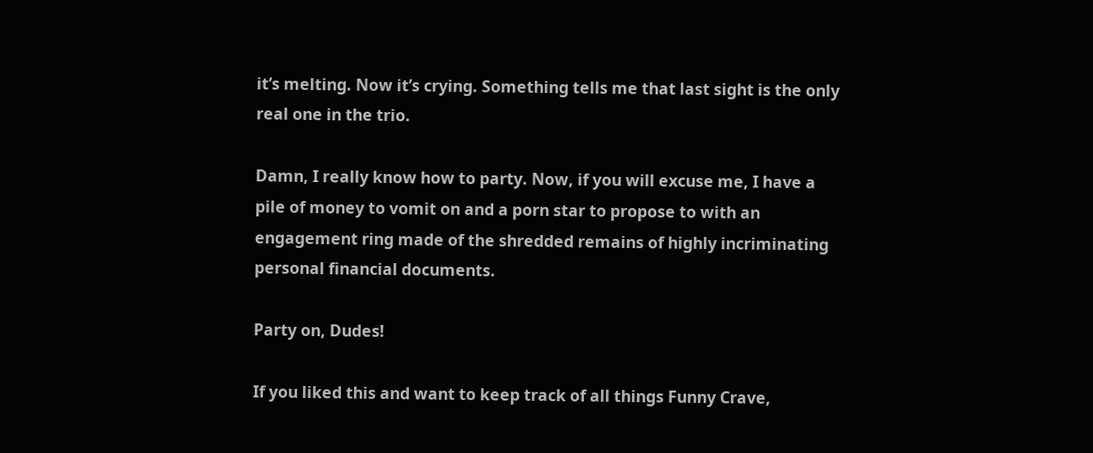it’s melting. Now it’s crying. Something tells me that last sight is the only real one in the trio.

Damn, I really know how to party. Now, if you will excuse me, I have a pile of money to vomit on and a porn star to propose to with an engagement ring made of the shredded remains of highly incriminating personal financial documents.

Party on, Dudes!

If you liked this and want to keep track of all things Funny Crave,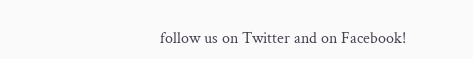follow us on Twitter and on Facebook!